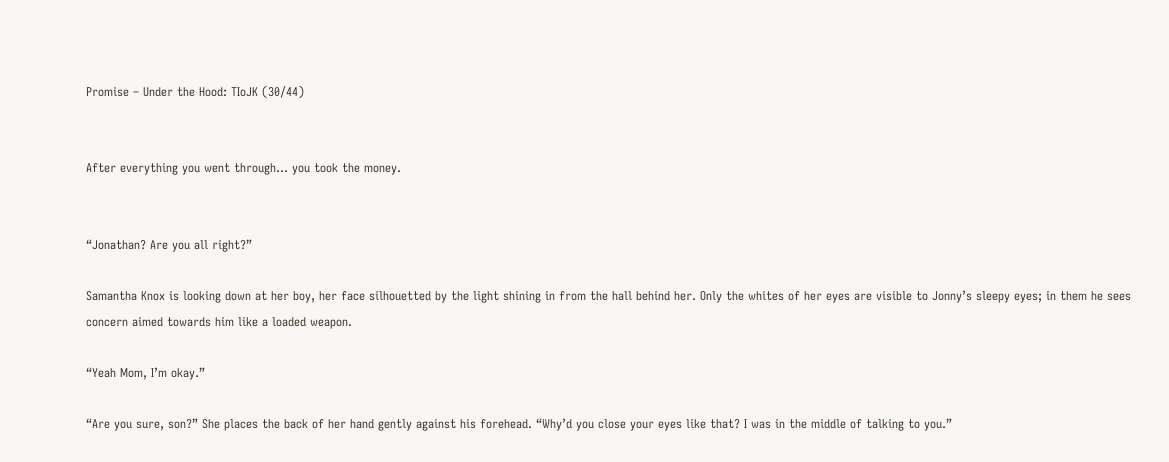Promise – Under the Hood: TIoJK (30/44)


After everything you went through… you took the money.


“Jonathan? Are you all right?”

Samantha Knox is looking down at her boy, her face silhouetted by the light shining in from the hall behind her. Only the whites of her eyes are visible to Jonny’s sleepy eyes; in them he sees concern aimed towards him like a loaded weapon.

“Yeah Mom, I’m okay.”

“Are you sure, son?” She places the back of her hand gently against his forehead. “Why’d you close your eyes like that? I was in the middle of talking to you.”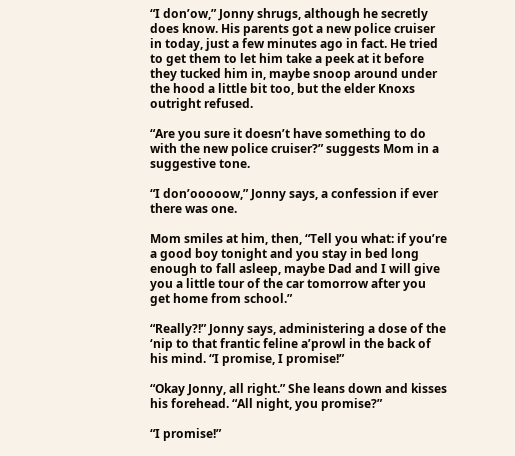“I don’ow,” Jonny shrugs, although he secretly does know. His parents got a new police cruiser in today, just a few minutes ago in fact. He tried to get them to let him take a peek at it before they tucked him in, maybe snoop around under the hood a little bit too, but the elder Knoxs outright refused.

“Are you sure it doesn’t have something to do with the new police cruiser?” suggests Mom in a suggestive tone.

“I don’ooooow,” Jonny says, a confession if ever there was one.

Mom smiles at him, then, “Tell you what: if you’re a good boy tonight and you stay in bed long enough to fall asleep, maybe Dad and I will give you a little tour of the car tomorrow after you get home from school.”

“Really?!” Jonny says, administering a dose of the ‘nip to that frantic feline a’prowl in the back of his mind. “I promise, I promise!”

“Okay Jonny, all right.” She leans down and kisses his forehead. “All night, you promise?”

“I promise!”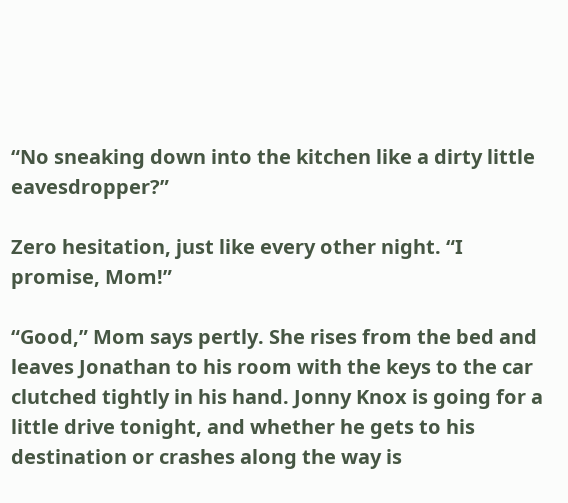“No sneaking down into the kitchen like a dirty little eavesdropper?”

Zero hesitation, just like every other night. “I promise, Mom!”

“Good,” Mom says pertly. She rises from the bed and leaves Jonathan to his room with the keys to the car clutched tightly in his hand. Jonny Knox is going for a little drive tonight, and whether he gets to his destination or crashes along the way is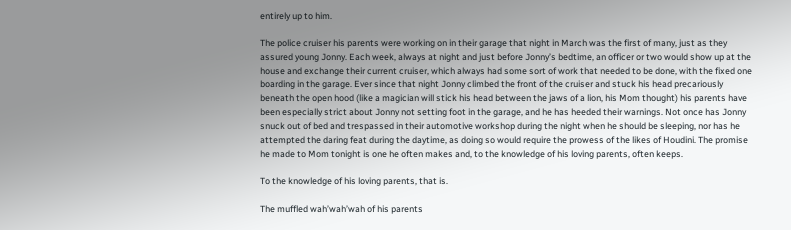entirely up to him.

The police cruiser his parents were working on in their garage that night in March was the first of many, just as they assured young Jonny. Each week, always at night and just before Jonny’s bedtime, an officer or two would show up at the house and exchange their current cruiser, which always had some sort of work that needed to be done, with the fixed one boarding in the garage. Ever since that night Jonny climbed the front of the cruiser and stuck his head precariously beneath the open hood (like a magician will stick his head between the jaws of a lion, his Mom thought) his parents have been especially strict about Jonny not setting foot in the garage, and he has heeded their warnings. Not once has Jonny snuck out of bed and trespassed in their automotive workshop during the night when he should be sleeping, nor has he attempted the daring feat during the daytime, as doing so would require the prowess of the likes of Houdini. The promise he made to Mom tonight is one he often makes and, to the knowledge of his loving parents, often keeps.

To the knowledge of his loving parents, that is.

The muffled wah’wah’wah of his parents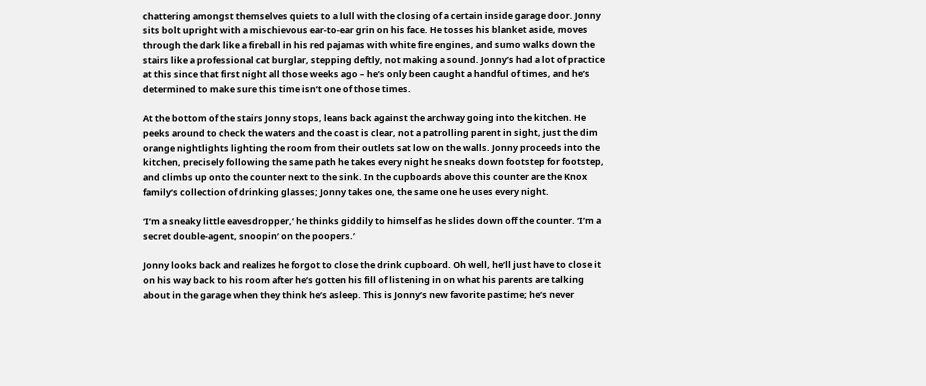chattering amongst themselves quiets to a lull with the closing of a certain inside garage door. Jonny sits bolt upright with a mischievous ear-to-ear grin on his face. He tosses his blanket aside, moves through the dark like a fireball in his red pajamas with white fire engines, and sumo walks down the stairs like a professional cat burglar, stepping deftly, not making a sound. Jonny’s had a lot of practice at this since that first night all those weeks ago – he’s only been caught a handful of times, and he’s determined to make sure this time isn’t one of those times.

At the bottom of the stairs Jonny stops, leans back against the archway going into the kitchen. He peeks around to check the waters and the coast is clear, not a patrolling parent in sight, just the dim orange nightlights lighting the room from their outlets sat low on the walls. Jonny proceeds into the kitchen, precisely following the same path he takes every night he sneaks down footstep for footstep, and climbs up onto the counter next to the sink. In the cupboards above this counter are the Knox family’s collection of drinking glasses; Jonny takes one, the same one he uses every night.

‘I’m a sneaky little eavesdropper,’ he thinks giddily to himself as he slides down off the counter. ‘I’m a secret double-agent, snoopin’ on the poopers.’

Jonny looks back and realizes he forgot to close the drink cupboard. Oh well, he’ll just have to close it on his way back to his room after he’s gotten his fill of listening in on what his parents are talking about in the garage when they think he’s asleep. This is Jonny’s new favorite pastime; he’s never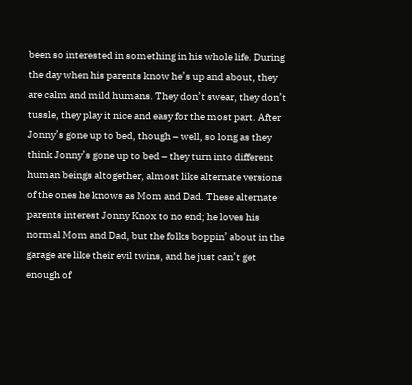been so interested in something in his whole life. During the day when his parents know he’s up and about, they are calm and mild humans. They don’t swear, they don’t tussle, they play it nice and easy for the most part. After Jonny’s gone up to bed, though – well, so long as they think Jonny’s gone up to bed – they turn into different human beings altogether, almost like alternate versions of the ones he knows as Mom and Dad. These alternate parents interest Jonny Knox to no end; he loves his normal Mom and Dad, but the folks boppin’ about in the garage are like their evil twins, and he just can’t get enough of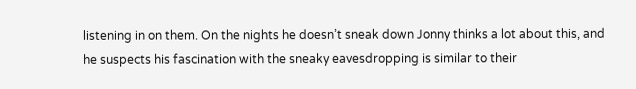listening in on them. On the nights he doesn’t sneak down Jonny thinks a lot about this, and he suspects his fascination with the sneaky eavesdropping is similar to their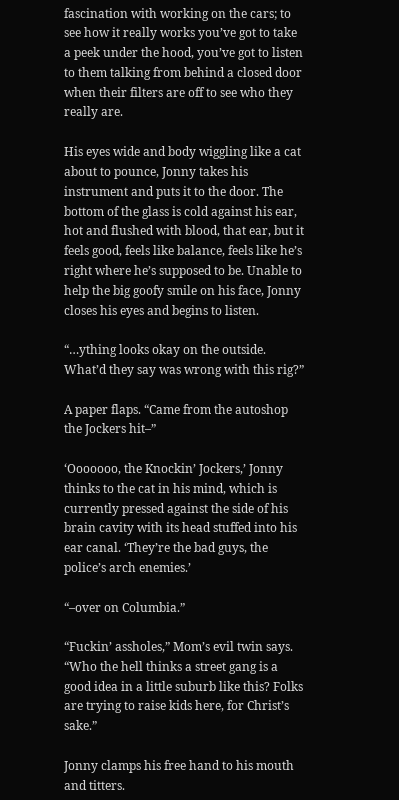fascination with working on the cars; to see how it really works you’ve got to take a peek under the hood, you’ve got to listen to them talking from behind a closed door when their filters are off to see who they really are.

His eyes wide and body wiggling like a cat about to pounce, Jonny takes his instrument and puts it to the door. The bottom of the glass is cold against his ear, hot and flushed with blood, that ear, but it feels good, feels like balance, feels like he’s right where he’s supposed to be. Unable to help the big goofy smile on his face, Jonny closes his eyes and begins to listen.

“…ything looks okay on the outside. What’d they say was wrong with this rig?”

A paper flaps. “Came from the autoshop the Jockers hit–”

‘Ooooooo, the Knockin’ Jockers,’ Jonny thinks to the cat in his mind, which is currently pressed against the side of his brain cavity with its head stuffed into his ear canal. ‘They’re the bad guys, the police’s arch enemies.’

“–over on Columbia.”

“Fuckin’ assholes,” Mom’s evil twin says. “Who the hell thinks a street gang is a good idea in a little suburb like this? Folks are trying to raise kids here, for Christ’s sake.”

Jonny clamps his free hand to his mouth and titters.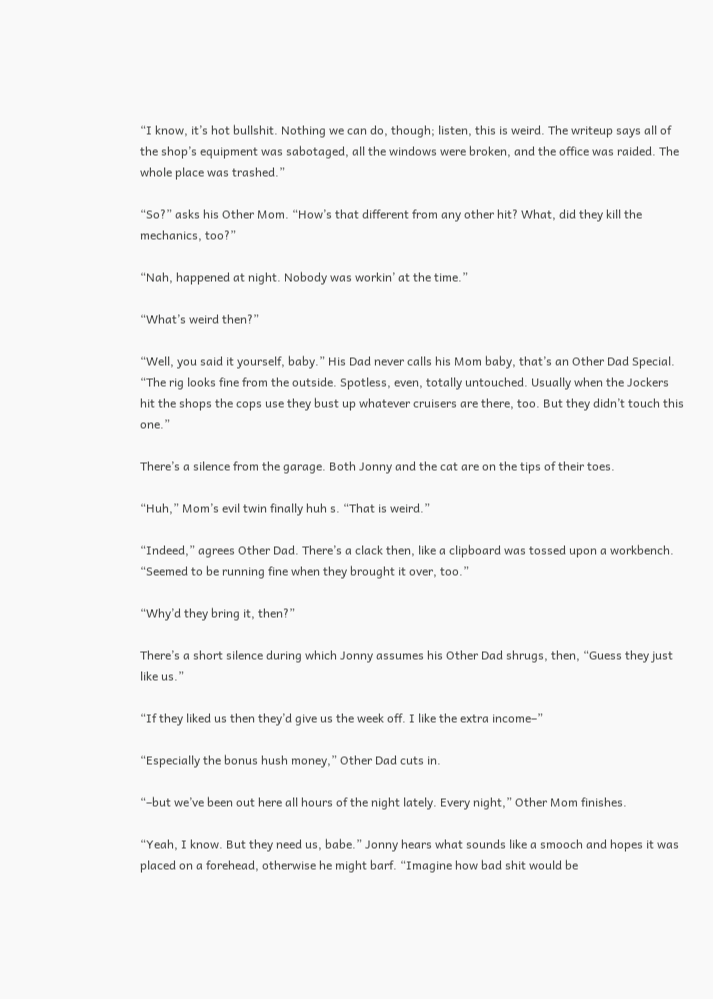“I know, it’s hot bullshit. Nothing we can do, though; listen, this is weird. The writeup says all of the shop’s equipment was sabotaged, all the windows were broken, and the office was raided. The whole place was trashed.”

“So?” asks his Other Mom. “How’s that different from any other hit? What, did they kill the mechanics, too?”

“Nah, happened at night. Nobody was workin’ at the time.”

“What’s weird then?”

“Well, you said it yourself, baby.” His Dad never calls his Mom baby, that’s an Other Dad Special. “The rig looks fine from the outside. Spotless, even, totally untouched. Usually when the Jockers hit the shops the cops use they bust up whatever cruisers are there, too. But they didn’t touch this one.”

There’s a silence from the garage. Both Jonny and the cat are on the tips of their toes.

“Huh,” Mom’s evil twin finally huh s. “That is weird.”

“Indeed,” agrees Other Dad. There’s a clack then, like a clipboard was tossed upon a workbench. “Seemed to be running fine when they brought it over, too.”

“Why’d they bring it, then?”

There’s a short silence during which Jonny assumes his Other Dad shrugs, then, “Guess they just like us.”

“If they liked us then they’d give us the week off. I like the extra income–”

“Especially the bonus hush money,” Other Dad cuts in.

“–but we’ve been out here all hours of the night lately. Every night,” Other Mom finishes.

“Yeah, I know. But they need us, babe.” Jonny hears what sounds like a smooch and hopes it was placed on a forehead, otherwise he might barf. “Imagine how bad shit would be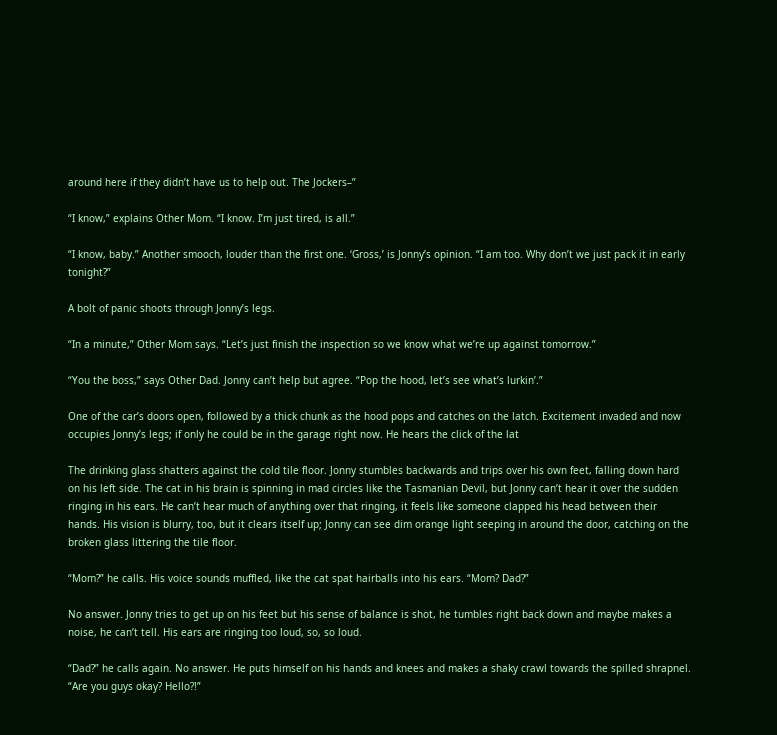around here if they didn’t have us to help out. The Jockers–”

“I know,” explains Other Mom. “I know. I’m just tired, is all.”

“I know, baby.” Another smooch, louder than the first one. ‘Gross,’ is Jonny’s opinion. “I am too. Why don’t we just pack it in early tonight?”

A bolt of panic shoots through Jonny’s legs.

“In a minute,” Other Mom says. “Let’s just finish the inspection so we know what we’re up against tomorrow.”

“You the boss,” says Other Dad. Jonny can’t help but agree. “Pop the hood, let’s see what’s lurkin’.”

One of the car’s doors open, followed by a thick chunk as the hood pops and catches on the latch. Excitement invaded and now occupies Jonny’s legs; if only he could be in the garage right now. He hears the click of the lat

The drinking glass shatters against the cold tile floor. Jonny stumbles backwards and trips over his own feet, falling down hard on his left side. The cat in his brain is spinning in mad circles like the Tasmanian Devil, but Jonny can’t hear it over the sudden ringing in his ears. He can’t hear much of anything over that ringing, it feels like someone clapped his head between their hands. His vision is blurry, too, but it clears itself up; Jonny can see dim orange light seeping in around the door, catching on the broken glass littering the tile floor.

“Mom?” he calls. His voice sounds muffled, like the cat spat hairballs into his ears. “Mom? Dad?”

No answer. Jonny tries to get up on his feet but his sense of balance is shot, he tumbles right back down and maybe makes a noise, he can’t tell. His ears are ringing too loud, so, so loud.

“Dad?” he calls again. No answer. He puts himself on his hands and knees and makes a shaky crawl towards the spilled shrapnel. “Are you guys okay? Hello?!”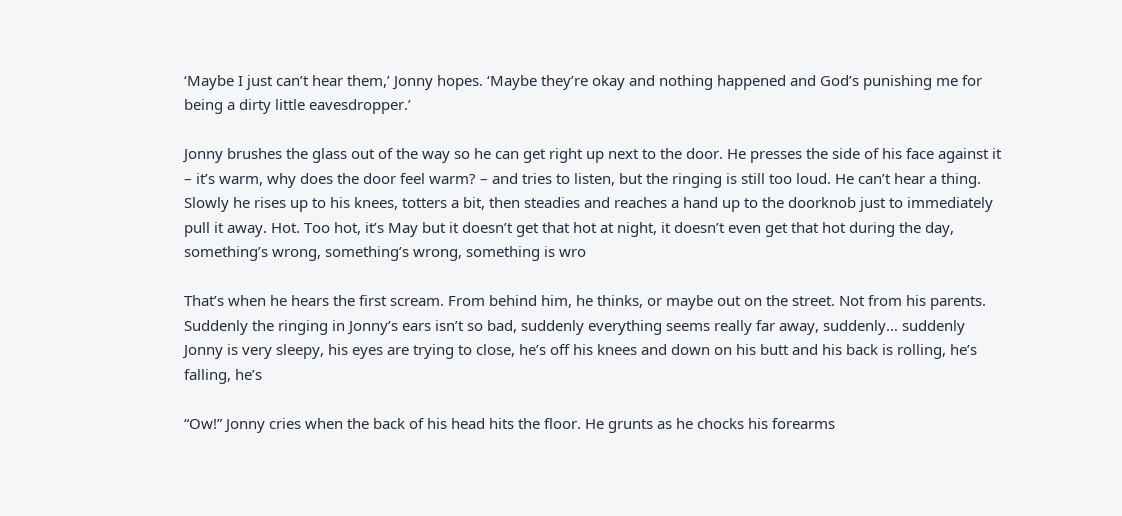‘Maybe I just can’t hear them,’ Jonny hopes. ‘Maybe they’re okay and nothing happened and God’s punishing me for being a dirty little eavesdropper.’

Jonny brushes the glass out of the way so he can get right up next to the door. He presses the side of his face against it – it’s warm, why does the door feel warm? – and tries to listen, but the ringing is still too loud. He can’t hear a thing. Slowly he rises up to his knees, totters a bit, then steadies and reaches a hand up to the doorknob just to immediately pull it away. Hot. Too hot, it’s May but it doesn’t get that hot at night, it doesn’t even get that hot during the day, something’s wrong, something’s wrong, something is wro

That’s when he hears the first scream. From behind him, he thinks, or maybe out on the street. Not from his parents. Suddenly the ringing in Jonny’s ears isn’t so bad, suddenly everything seems really far away, suddenly… suddenly Jonny is very sleepy, his eyes are trying to close, he’s off his knees and down on his butt and his back is rolling, he’s falling, he’s

“Ow!” Jonny cries when the back of his head hits the floor. He grunts as he chocks his forearms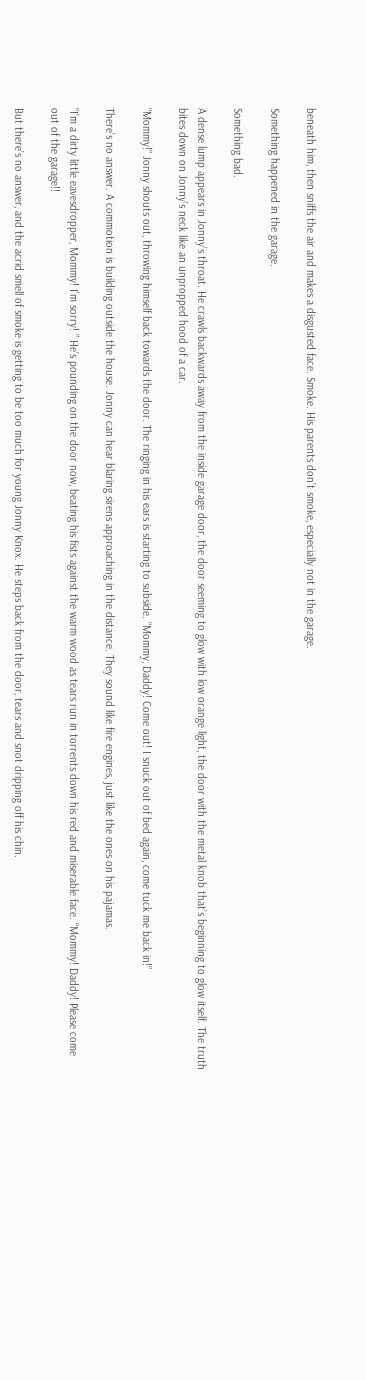beneath him, then sniffs the air and makes a disgusted face. Smoke. His parents don’t smoke, especially not in the garage.

Something happened in the garage.

Something bad.

A dense lump appears in Jonny’s throat. He crawls backwards away from the inside garage door, the door seeming to glow with low orange light, the door with the metal knob that’s beginning to glow itself. The truth bites down on Jonny’s neck like an unpropped hood of a car.

“Mommy!” Jonny shouts out, throwing himself back towards the door. The ringing in his ears is starting to subside. “Mommy, Daddy! Come out! I snuck out of bed again, come tuck me back in!”

There’s no answer. A commotion is building outside the house. Jonny can hear blaring sirens approaching in the distance. They sound like fire engines, just like the ones on his pajamas.

“I’m a dirty little eavesdropper, Mommy! I’m sorry! ” He’s pounding on the door now, beating his fists against the warm wood as tears run in torrents down his red and miserable face. “Mommy! Daddy! Please come out of the garage!!

But there’s no answer, and the acrid smell of smoke is getting to be too much for young Jonny Knox. He steps back from the door, tears and snot dripping off his chin.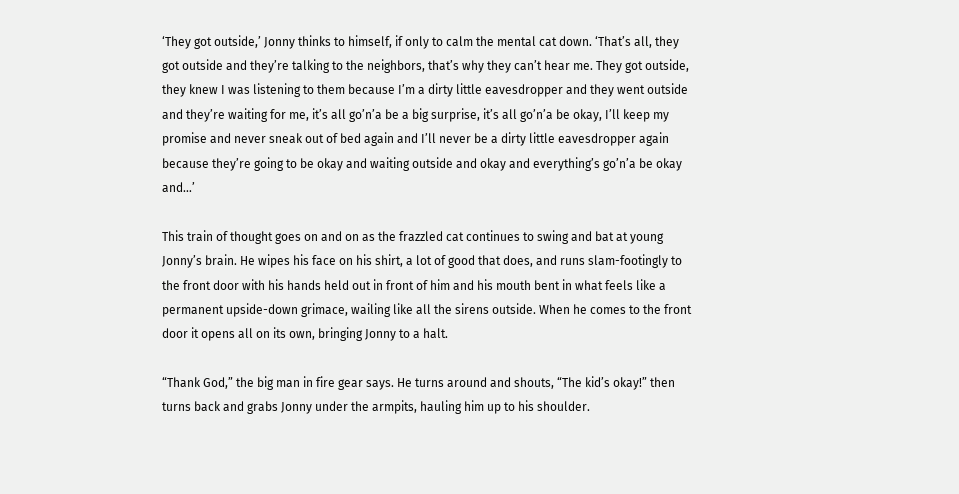‘They got outside,’ Jonny thinks to himself, if only to calm the mental cat down. ‘That’s all, they got outside and they’re talking to the neighbors, that’s why they can’t hear me. They got outside, they knew I was listening to them because I’m a dirty little eavesdropper and they went outside and they’re waiting for me, it’s all go’n’a be a big surprise, it’s all go’n’a be okay, I’ll keep my promise and never sneak out of bed again and I’ll never be a dirty little eavesdropper again because they’re going to be okay and waiting outside and okay and everything’s go’n’a be okay and…’

This train of thought goes on and on as the frazzled cat continues to swing and bat at young Jonny’s brain. He wipes his face on his shirt, a lot of good that does, and runs slam-footingly to the front door with his hands held out in front of him and his mouth bent in what feels like a permanent upside-down grimace, wailing like all the sirens outside. When he comes to the front door it opens all on its own, bringing Jonny to a halt.

“Thank God,” the big man in fire gear says. He turns around and shouts, “The kid’s okay!” then turns back and grabs Jonny under the armpits, hauling him up to his shoulder.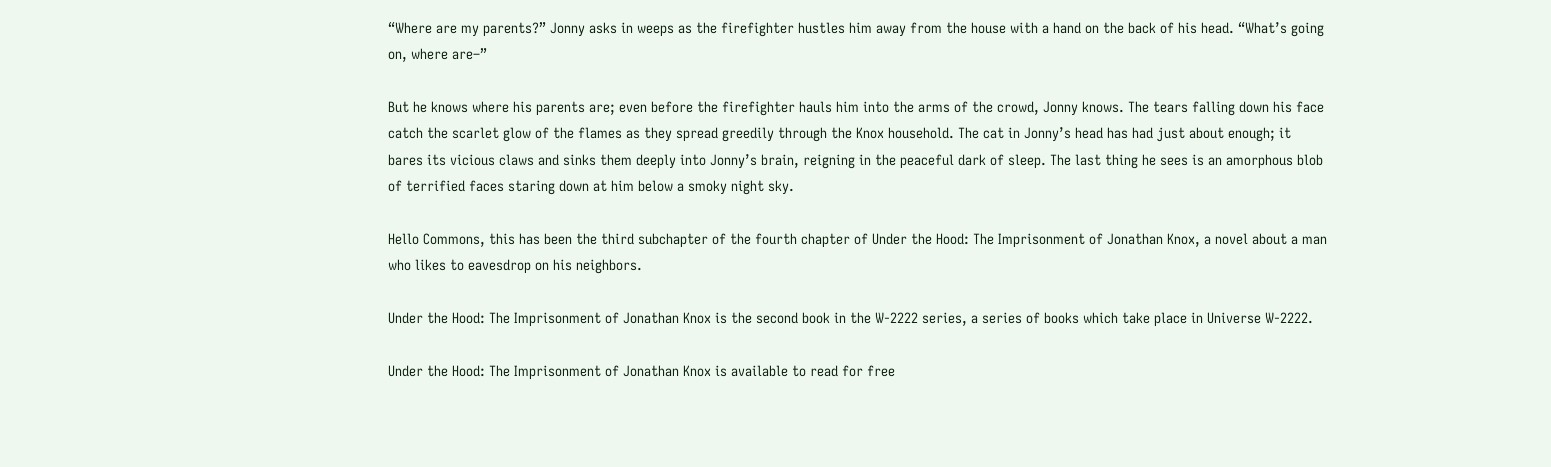“Where are my parents?” Jonny asks in weeps as the firefighter hustles him away from the house with a hand on the back of his head. “What’s going on, where are–”

But he knows where his parents are; even before the firefighter hauls him into the arms of the crowd, Jonny knows. The tears falling down his face catch the scarlet glow of the flames as they spread greedily through the Knox household. The cat in Jonny’s head has had just about enough; it bares its vicious claws and sinks them deeply into Jonny’s brain, reigning in the peaceful dark of sleep. The last thing he sees is an amorphous blob of terrified faces staring down at him below a smoky night sky.

Hello Commons, this has been the third subchapter of the fourth chapter of Under the Hood: The Imprisonment of Jonathan Knox, a novel about a man who likes to eavesdrop on his neighbors.

Under the Hood: The Imprisonment of Jonathan Knox is the second book in the W-2222 series, a series of books which take place in Universe W-2222.

Under the Hood: The Imprisonment of Jonathan Knox is available to read for free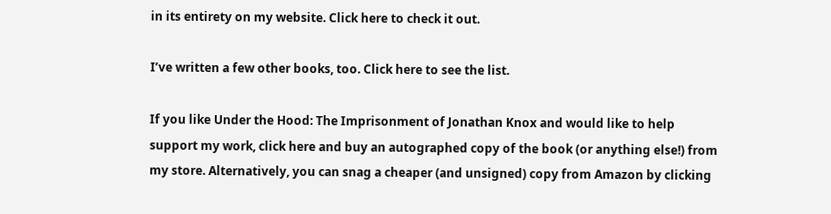in its entirety on my website. Click here to check it out.

I’ve written a few other books, too. Click here to see the list.

If you like Under the Hood: The Imprisonment of Jonathan Knox and would like to help support my work, click here and buy an autographed copy of the book (or anything else!) from my store. Alternatively, you can snag a cheaper (and unsigned) copy from Amazon by clicking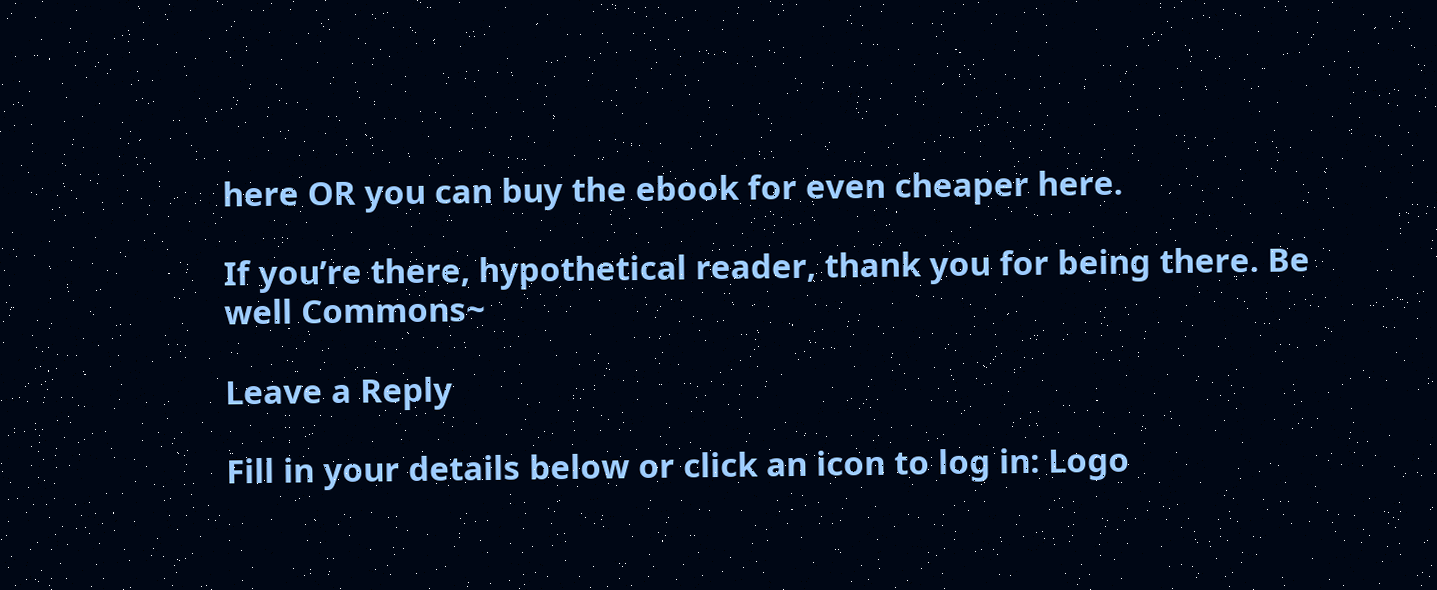here OR you can buy the ebook for even cheaper here.

If you’re there, hypothetical reader, thank you for being there. Be well Commons~

Leave a Reply

Fill in your details below or click an icon to log in: Logo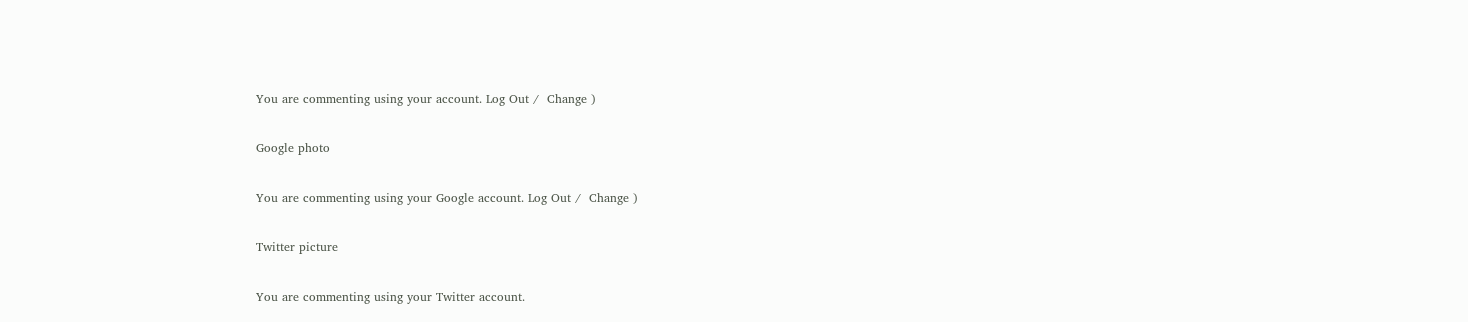You are commenting using your account. Log Out /  Change )

Google photo

You are commenting using your Google account. Log Out /  Change )

Twitter picture

You are commenting using your Twitter account.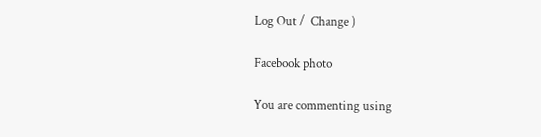Log Out /  Change )

Facebook photo

You are commenting using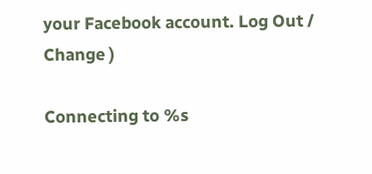your Facebook account. Log Out /  Change )

Connecting to %s